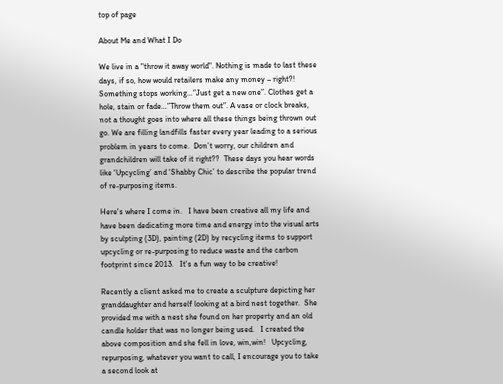top of page

About Me and What I Do

We live in a "throw it away world". Nothing is made to last these days, if so, how would retailers make any money – right?!  Something stops working…”Just get a new one”. Clothes get a hole, stain or fade…”Throw them out”. A vase or clock breaks, not a thought goes into where all these things being thrown out go. We are filling landfills faster every year leading to a serious problem in years to come.  Don’t worry, our children and grandchildren will take of it right??  These days you hear words like ‘Upcycling’ and ‘Shabby Chic’ to describe the popular trend of re-purposing items.

Here's where I come in.   I have been creative all my life and have been dedicating more time and energy into the visual arts by sculpting (3D), painting (2D) by recycling items to support upcycling or re-purposing to reduce waste and the carbon footprint since 2013.   It's a fun way to be creative!

Recently a client asked me to create a sculpture depicting her granddaughter and herself looking at a bird nest together.  She provided me with a nest she found on her property and an old candle holder that was no longer being used.   I created the above composition and she fell in love, win,win!   Upcycling, repurposing, whatever you want to call, I encourage you to take a second look at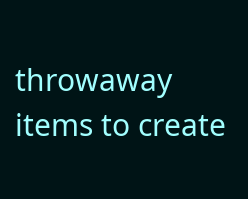throwaway items to create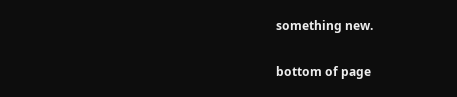something new.

bottom of page